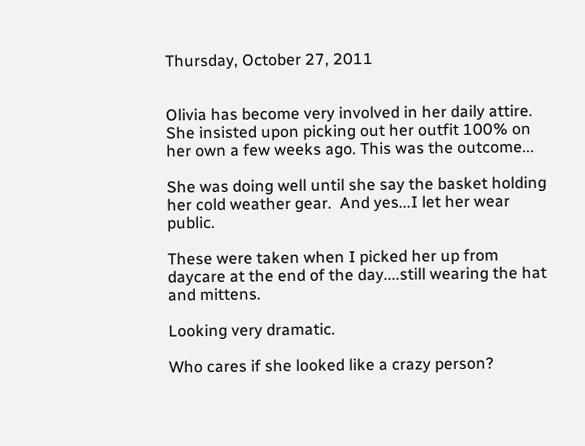Thursday, October 27, 2011


Olivia has become very involved in her daily attire. She insisted upon picking out her outfit 100% on her own a few weeks ago. This was the outcome...

She was doing well until she say the basket holding her cold weather gear.  And yes...I let her wear public.

These were taken when I picked her up from daycare at the end of the day....still wearing the hat and mittens.

Looking very dramatic.

Who cares if she looked like a crazy person?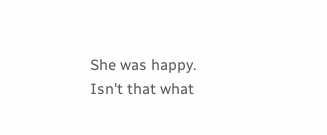She was happy.
Isn't that what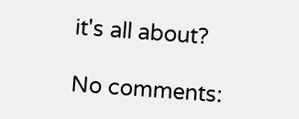it's all about?

No comments: